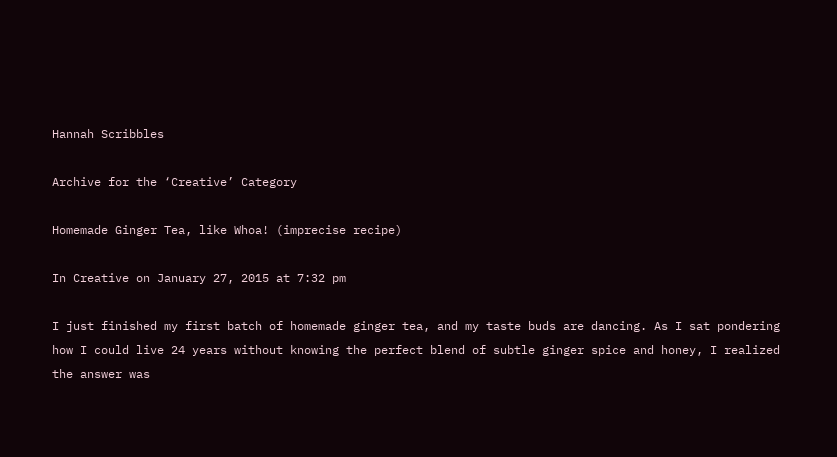Hannah Scribbles

Archive for the ‘Creative’ Category

Homemade Ginger Tea, like Whoa! (imprecise recipe)

In Creative on January 27, 2015 at 7:32 pm

I just finished my first batch of homemade ginger tea, and my taste buds are dancing. As I sat pondering how I could live 24 years without knowing the perfect blend of subtle ginger spice and honey, I realized the answer was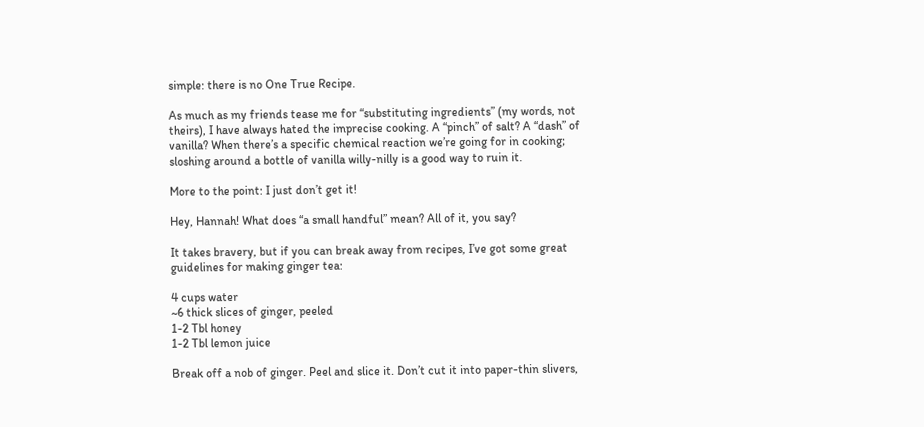simple: there is no One True Recipe.

As much as my friends tease me for “substituting ingredients” (my words, not theirs), I have always hated the imprecise cooking. A “pinch” of salt? A “dash” of vanilla? When there’s a specific chemical reaction we’re going for in cooking; sloshing around a bottle of vanilla willy-nilly is a good way to ruin it.

More to the point: I just don’t get it!

Hey, Hannah! What does “a small handful” mean? All of it, you say?

It takes bravery, but if you can break away from recipes, I’ve got some great guidelines for making ginger tea:

4 cups water
~6 thick slices of ginger, peeled
1-2 Tbl honey
1-2 Tbl lemon juice

Break off a nob of ginger. Peel and slice it. Don’t cut it into paper-thin slivers,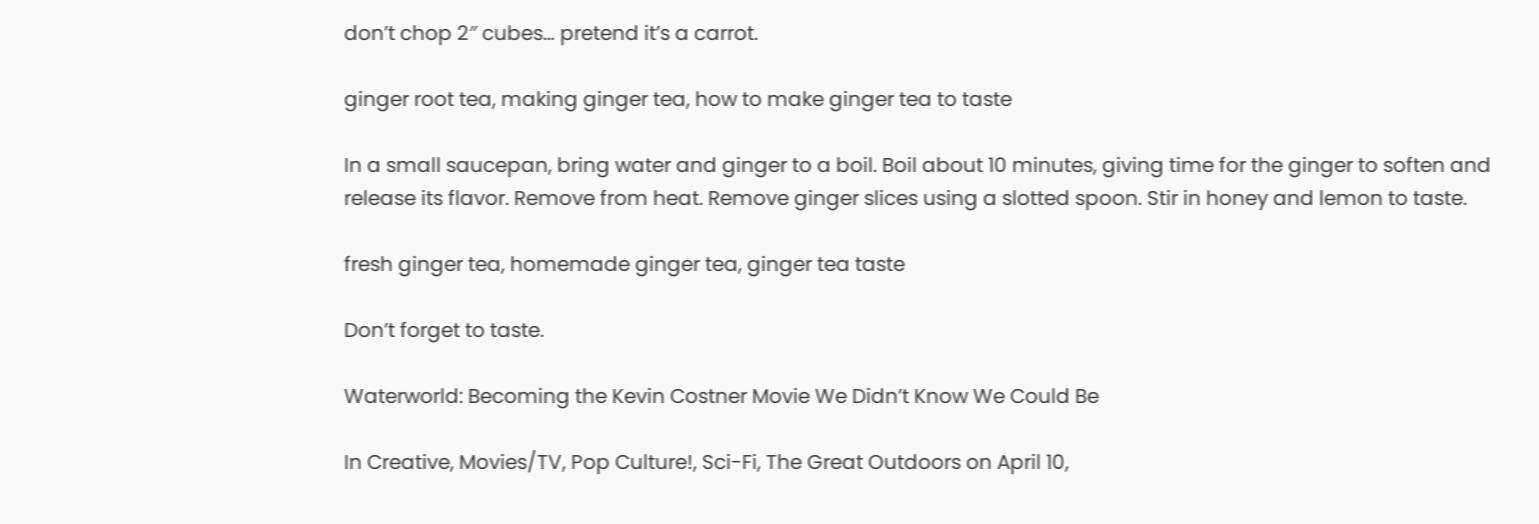don’t chop 2″ cubes… pretend it’s a carrot.

ginger root tea, making ginger tea, how to make ginger tea to taste

In a small saucepan, bring water and ginger to a boil. Boil about 10 minutes, giving time for the ginger to soften and release its flavor. Remove from heat. Remove ginger slices using a slotted spoon. Stir in honey and lemon to taste.

fresh ginger tea, homemade ginger tea, ginger tea taste

Don’t forget to taste.

Waterworld: Becoming the Kevin Costner Movie We Didn’t Know We Could Be

In Creative, Movies/TV, Pop Culture!, Sci-Fi, The Great Outdoors on April 10,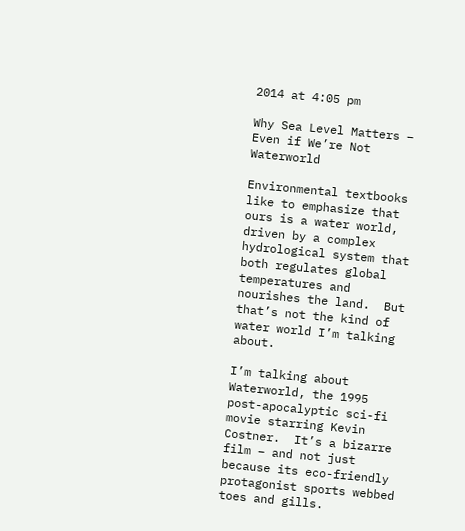2014 at 4:05 pm

Why Sea Level Matters – Even if We’re Not Waterworld

Environmental textbooks like to emphasize that ours is a water world, driven by a complex hydrological system that both regulates global temperatures and nourishes the land.  But that’s not the kind of water world I’m talking about.

I’m talking about Waterworld, the 1995 post-apocalyptic sci-fi movie starring Kevin Costner.  It’s a bizarre film – and not just because its eco-friendly protagonist sports webbed toes and gills.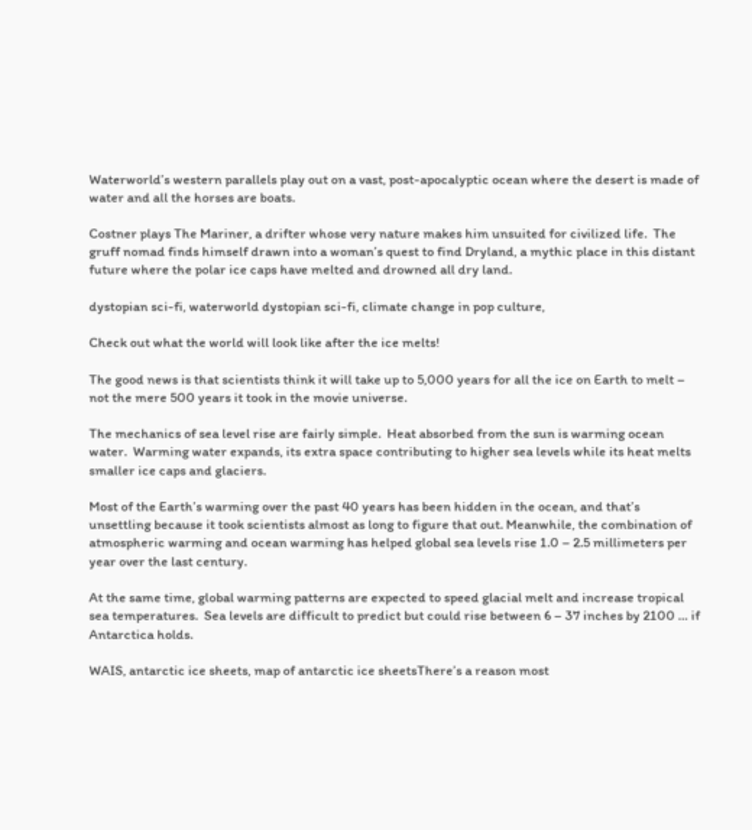Waterworld’s western parallels play out on a vast, post-apocalyptic ocean where the desert is made of water and all the horses are boats.

Costner plays The Mariner, a drifter whose very nature makes him unsuited for civilized life.  The gruff nomad finds himself drawn into a woman’s quest to find Dryland, a mythic place in this distant future where the polar ice caps have melted and drowned all dry land.

dystopian sci-fi, waterworld dystopian sci-fi, climate change in pop culture,

Check out what the world will look like after the ice melts!

The good news is that scientists think it will take up to 5,000 years for all the ice on Earth to melt – not the mere 500 years it took in the movie universe.

The mechanics of sea level rise are fairly simple.  Heat absorbed from the sun is warming ocean water.  Warming water expands, its extra space contributing to higher sea levels while its heat melts smaller ice caps and glaciers.

Most of the Earth’s warming over the past 40 years has been hidden in the ocean, and that’s unsettling because it took scientists almost as long to figure that out. Meanwhile, the combination of atmospheric warming and ocean warming has helped global sea levels rise 1.0 – 2.5 millimeters per year over the last century.

At the same time, global warming patterns are expected to speed glacial melt and increase tropical sea temperatures.  Sea levels are difficult to predict but could rise between 6 – 37 inches by 2100 … if Antarctica holds.

WAIS, antarctic ice sheets, map of antarctic ice sheetsThere’s a reason most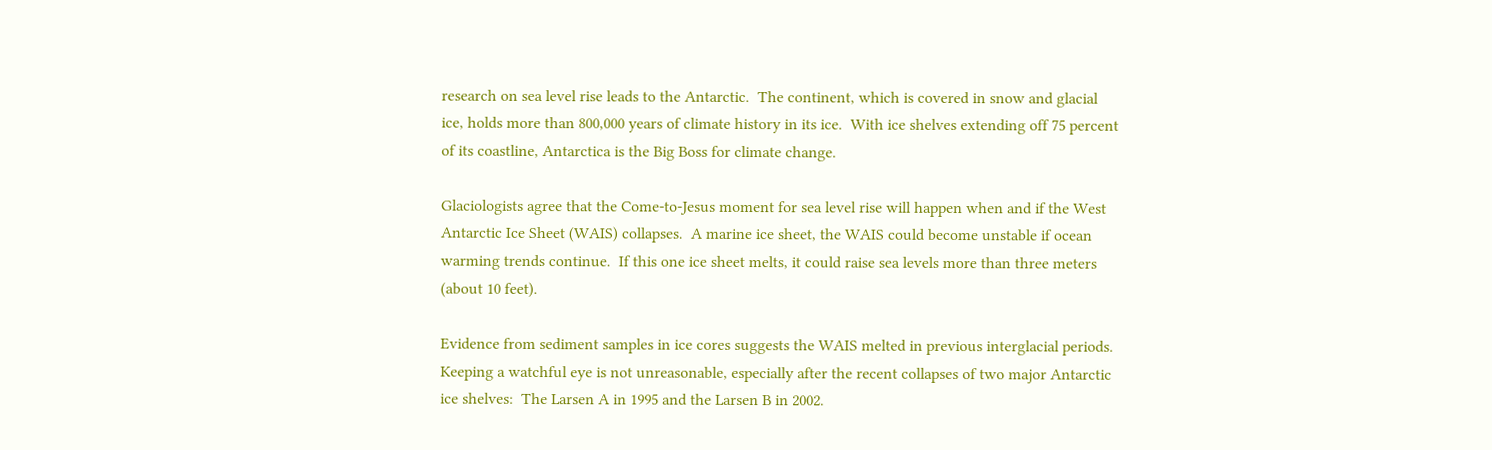research on sea level rise leads to the Antarctic.  The continent, which is covered in snow and glacial ice, holds more than 800,000 years of climate history in its ice.  With ice shelves extending off 75 percent of its coastline, Antarctica is the Big Boss for climate change.

Glaciologists agree that the Come-to-Jesus moment for sea level rise will happen when and if the West Antarctic Ice Sheet (WAIS) collapses.  A marine ice sheet, the WAIS could become unstable if ocean warming trends continue.  If this one ice sheet melts, it could raise sea levels more than three meters (about 10 feet).

Evidence from sediment samples in ice cores suggests the WAIS melted in previous interglacial periods.  Keeping a watchful eye is not unreasonable, especially after the recent collapses of two major Antarctic ice shelves:  The Larsen A in 1995 and the Larsen B in 2002.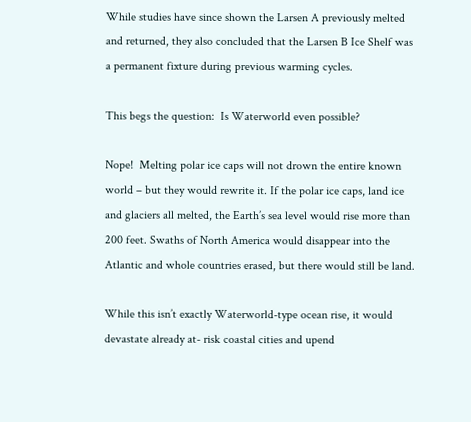While studies have since shown the Larsen A previously melted and returned, they also concluded that the Larsen B Ice Shelf was a permanent fixture during previous warming cycles.

This begs the question:  Is Waterworld even possible?

Nope!  Melting polar ice caps will not drown the entire known world – but they would rewrite it. If the polar ice caps, land ice and glaciers all melted, the Earth’s sea level would rise more than 200 feet. Swaths of North America would disappear into the Atlantic and whole countries erased, but there would still be land.

While this isn’t exactly Waterworld-type ocean rise, it would devastate already at- risk coastal cities and upend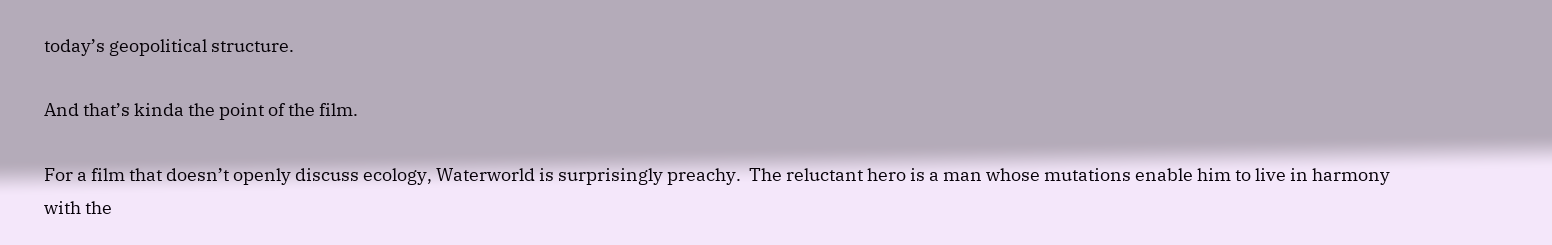today’s geopolitical structure.

And that’s kinda the point of the film.

For a film that doesn’t openly discuss ecology, Waterworld is surprisingly preachy.  The reluctant hero is a man whose mutations enable him to live in harmony with the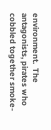environment.  The antagonists, pirates who cobbled together smoke-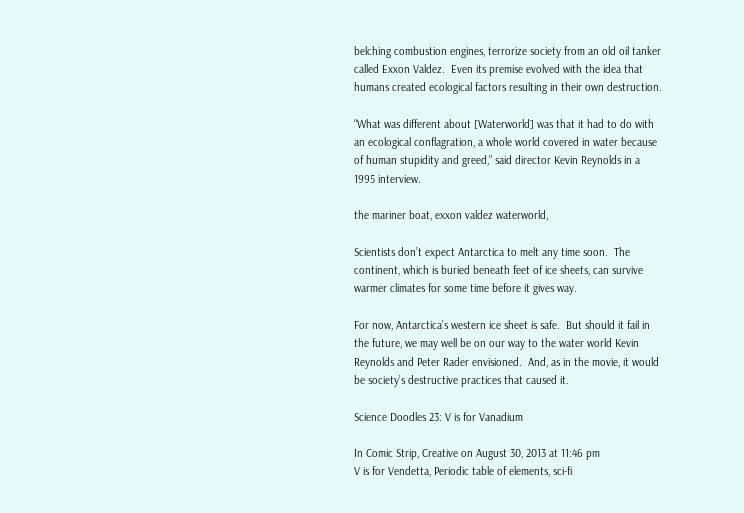belching combustion engines, terrorize society from an old oil tanker called Exxon Valdez.  Even its premise evolved with the idea that humans created ecological factors resulting in their own destruction.

“What was different about [Waterworld] was that it had to do with an ecological conflagration, a whole world covered in water because of human stupidity and greed,” said director Kevin Reynolds in a 1995 interview.

the mariner boat, exxon valdez waterworld,

Scientists don’t expect Antarctica to melt any time soon.  The continent, which is buried beneath feet of ice sheets, can survive warmer climates for some time before it gives way.

For now, Antarctica’s western ice sheet is safe.  But should it fail in the future, we may well be on our way to the water world Kevin Reynolds and Peter Rader envisioned.  And, as in the movie, it would be society’s destructive practices that caused it.

Science Doodles 23: V is for Vanadium

In Comic Strip, Creative on August 30, 2013 at 11:46 pm
V is for Vendetta, Periodic table of elements, sci-fi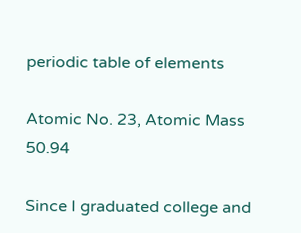periodic table of elements

Atomic No. 23, Atomic Mass 50.94

Since I graduated college and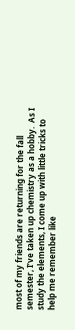most of my friends are returning for the fall semester, I’ve taken up chemistry as a hobby.  As I study the elements, I come up with little tricks to help me remember like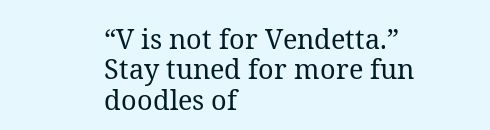“V is not for Vendetta.”  Stay tuned for more fun doodles of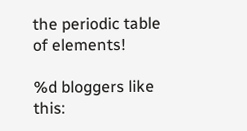the periodic table of elements!

%d bloggers like this: